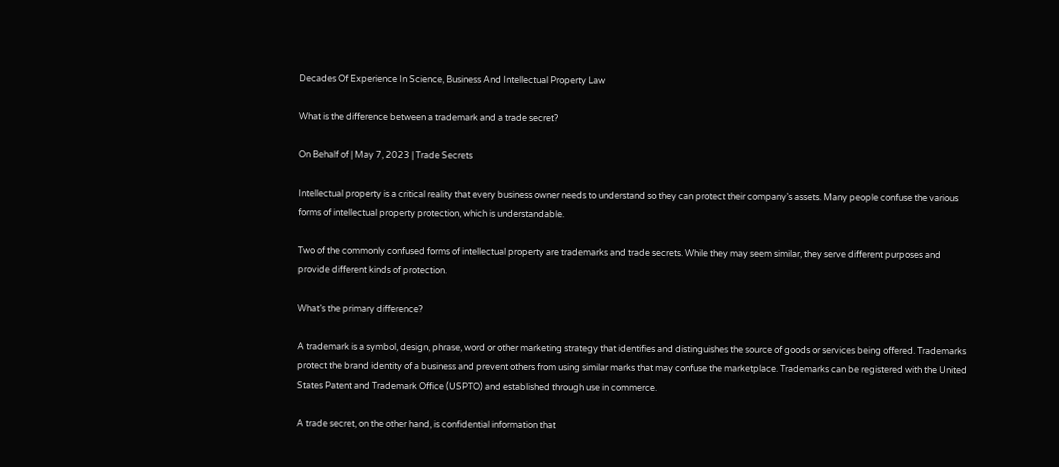Decades Of Experience In Science, Business And Intellectual Property Law

What is the difference between a trademark and a trade secret?

On Behalf of | May 7, 2023 | Trade Secrets

Intellectual property is a critical reality that every business owner needs to understand so they can protect their company’s assets. Many people confuse the various forms of intellectual property protection, which is understandable.

Two of the commonly confused forms of intellectual property are trademarks and trade secrets. While they may seem similar, they serve different purposes and provide different kinds of protection.

What’s the primary difference?

A trademark is a symbol, design, phrase, word or other marketing strategy that identifies and distinguishes the source of goods or services being offered. Trademarks protect the brand identity of a business and prevent others from using similar marks that may confuse the marketplace. Trademarks can be registered with the United States Patent and Trademark Office (USPTO) and established through use in commerce.

A trade secret, on the other hand, is confidential information that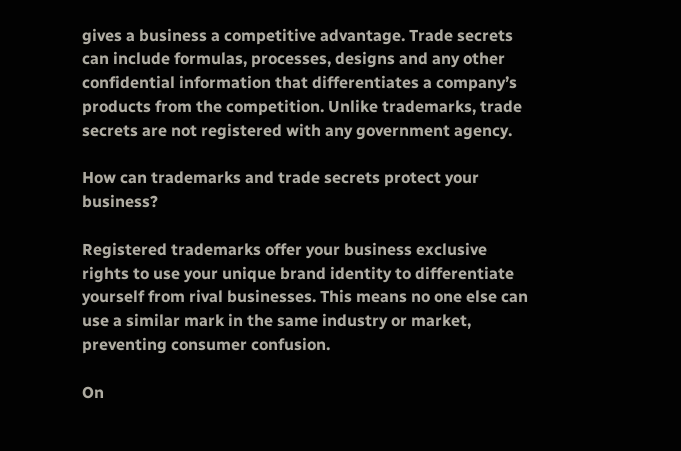gives a business a competitive advantage. Trade secrets can include formulas, processes, designs and any other confidential information that differentiates a company’s products from the competition. Unlike trademarks, trade secrets are not registered with any government agency.

How can trademarks and trade secrets protect your business?

Registered trademarks offer your business exclusive rights to use your unique brand identity to differentiate yourself from rival businesses. This means no one else can use a similar mark in the same industry or market, preventing consumer confusion.

On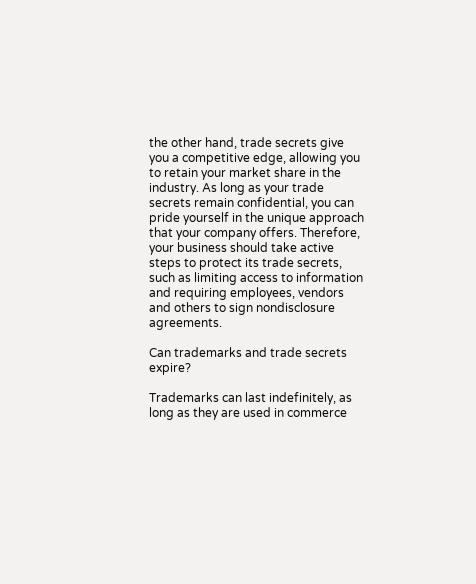the other hand, trade secrets give you a competitive edge, allowing you to retain your market share in the industry. As long as your trade secrets remain confidential, you can pride yourself in the unique approach that your company offers. Therefore, your business should take active steps to protect its trade secrets, such as limiting access to information and requiring employees, vendors and others to sign nondisclosure agreements.

Can trademarks and trade secrets expire?

Trademarks can last indefinitely, as long as they are used in commerce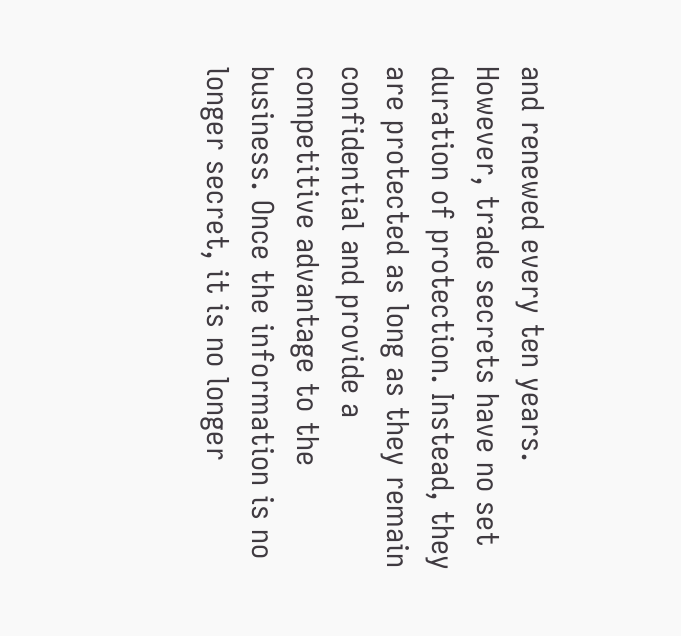and renewed every ten years. However, trade secrets have no set duration of protection. Instead, they are protected as long as they remain confidential and provide a competitive advantage to the business. Once the information is no longer secret, it is no longer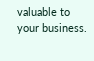valuable to your business.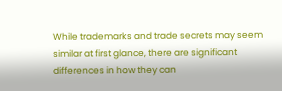While trademarks and trade secrets may seem similar at first glance, there are significant differences in how they can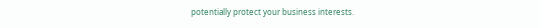potentially protect your business interests.